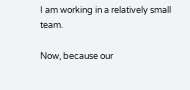I am working in a relatively small team.

Now, because our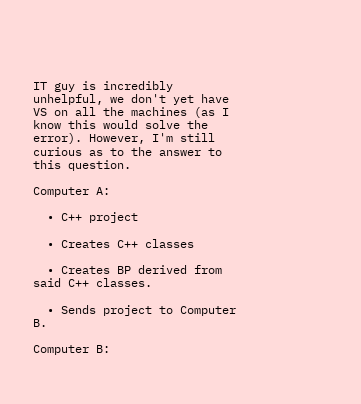IT guy is incredibly unhelpful, we don't yet have VS on all the machines (as I know this would solve the error). However, I'm still curious as to the answer to this question.

Computer A:

  • C++ project

  • Creates C++ classes

  • Creates BP derived from said C++ classes.

  • Sends project to Computer B.

Computer B: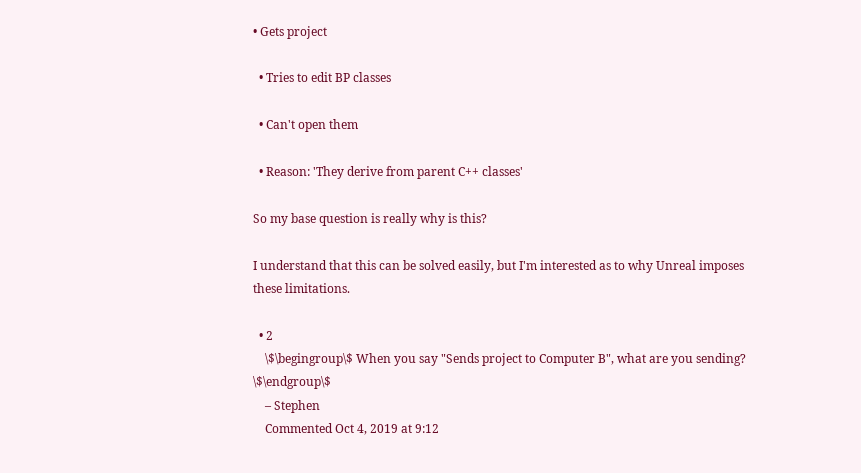• Gets project

  • Tries to edit BP classes

  • Can't open them

  • Reason: 'They derive from parent C++ classes'

So my base question is really why is this?

I understand that this can be solved easily, but I'm interested as to why Unreal imposes these limitations.

  • 2
    \$\begingroup\$ When you say "Sends project to Computer B", what are you sending? \$\endgroup\$
    – Stephen
    Commented Oct 4, 2019 at 9:12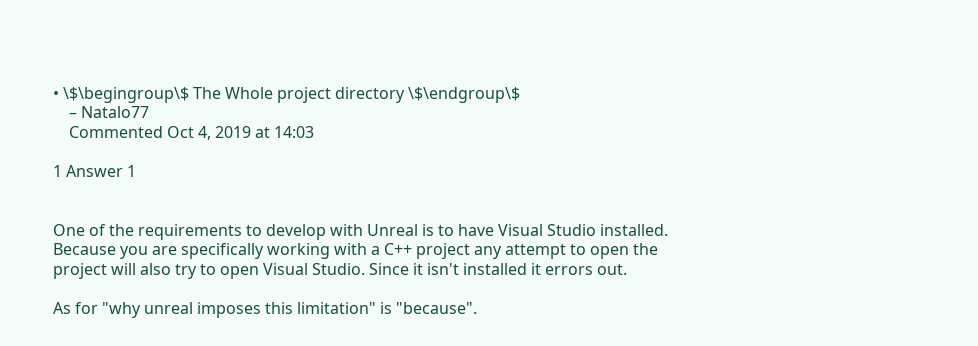• \$\begingroup\$ The Whole project directory \$\endgroup\$
    – Natalo77
    Commented Oct 4, 2019 at 14:03

1 Answer 1


One of the requirements to develop with Unreal is to have Visual Studio installed. Because you are specifically working with a C++ project any attempt to open the project will also try to open Visual Studio. Since it isn't installed it errors out.

As for "why unreal imposes this limitation" is "because".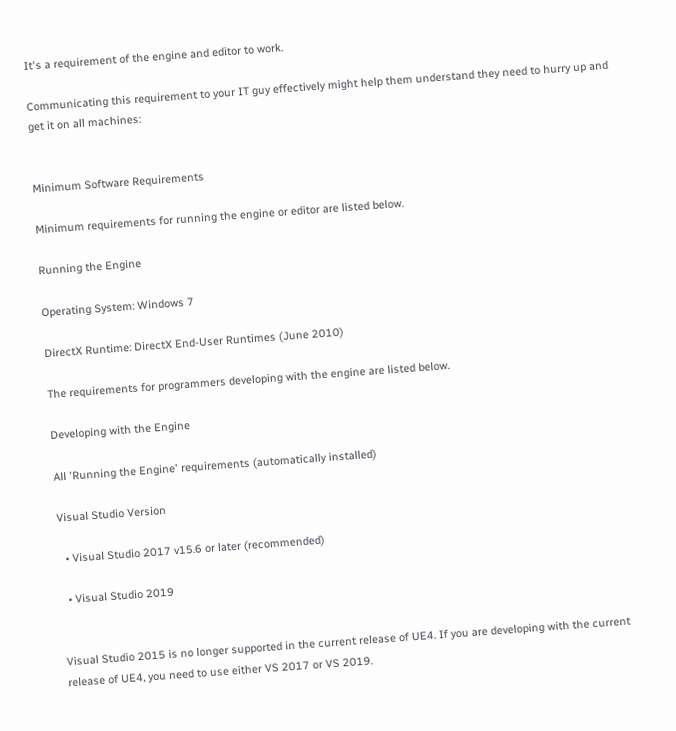It's a requirement of the engine and editor to work.

Communicating this requirement to your IT guy effectively might help them understand they need to hurry up and get it on all machines:


Minimum Software Requirements

Minimum requirements for running the engine or editor are listed below.

Running the Engine

Operating System: Windows 7

DirectX Runtime: DirectX End-User Runtimes (June 2010)

The requirements for programmers developing with the engine are listed below.

Developing with the Engine

All 'Running the Engine' requirements (automatically installed)

Visual Studio Version

  • Visual Studio 2017 v15.6 or later (recommended)

  • Visual Studio 2019


Visual Studio 2015 is no longer supported in the current release of UE4. If you are developing with the current release of UE4, you need to use either VS 2017 or VS 2019.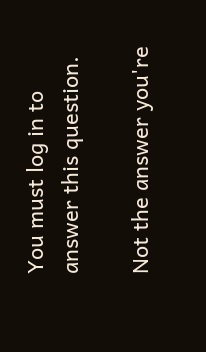You must log in to answer this question.

Not the answer you're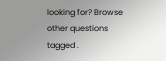looking for? Browse other questions tagged .